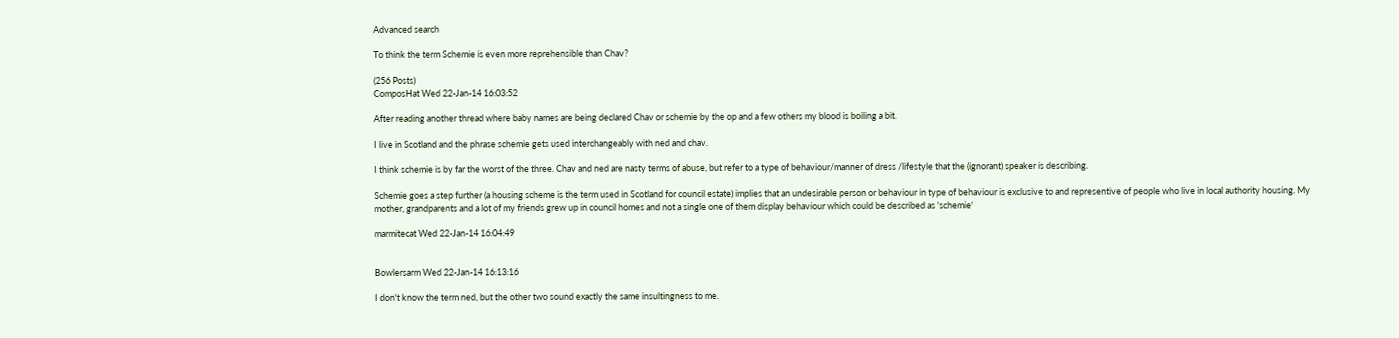Advanced search

To think the term Schemie is even more reprehensible than Chav?

(256 Posts)
ComposHat Wed 22-Jan-14 16:03:52

After reading another thread where baby names are being declared Chav or schemie by the op and a few others my blood is boiling a bit.

I live in Scotland and the phrase schemie gets used interchangeably with ned and chav.

I think schemie is by far the worst of the three. Chav and ned are nasty terms of abuse, but refer to a type of behaviour/manner of dress /lifestyle that the (ignorant) speaker is describing.

Schemie goes a step further (a housing scheme is the term used in Scotland for council estate) implies that an undesirable person or behaviour in type of behaviour is exclusive to and representive of people who live in local authority housing. My mother, grandparents and a lot of my friends grew up in council homes and not a single one of them display behaviour which could be described as 'schemie'

marmitecat Wed 22-Jan-14 16:04:49


Bowlersarm Wed 22-Jan-14 16:13:16

I don't know the term ned, but the other two sound exactly the same insultingness to me.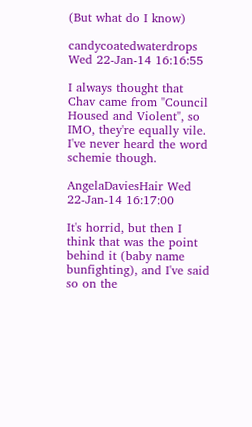(But what do I know)

candycoatedwaterdrops Wed 22-Jan-14 16:16:55

I always thought that Chav came from "Council Housed and Violent", so IMO, they're equally vile. I've never heard the word schemie though.

AngelaDaviesHair Wed 22-Jan-14 16:17:00

It's horrid, but then I think that was the point behind it (baby name bunfighting), and I've said so on the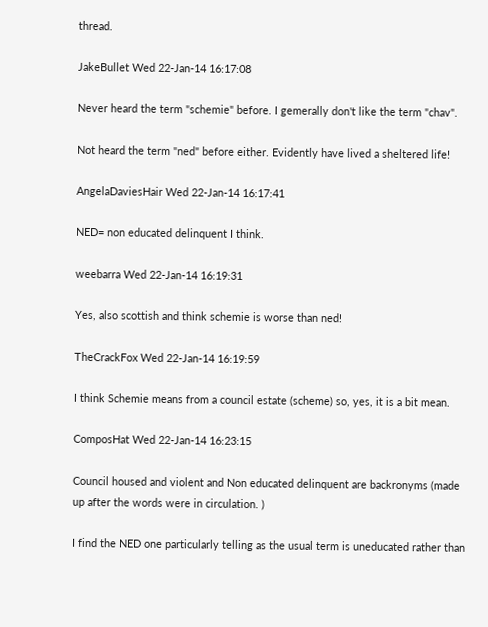thread.

JakeBullet Wed 22-Jan-14 16:17:08

Never heard the term "schemie" before. I gemerally don't like the term "chav".

Not heard the term "ned" before either. Evidently have lived a sheltered life!

AngelaDaviesHair Wed 22-Jan-14 16:17:41

NED= non educated delinquent I think.

weebarra Wed 22-Jan-14 16:19:31

Yes, also scottish and think schemie is worse than ned!

TheCrackFox Wed 22-Jan-14 16:19:59

I think Schemie means from a council estate (scheme) so, yes, it is a bit mean.

ComposHat Wed 22-Jan-14 16:23:15

Council housed and violent and Non educated delinquent are backronyms (made up after the words were in circulation. )

I find the NED one particularly telling as the usual term is uneducated rather than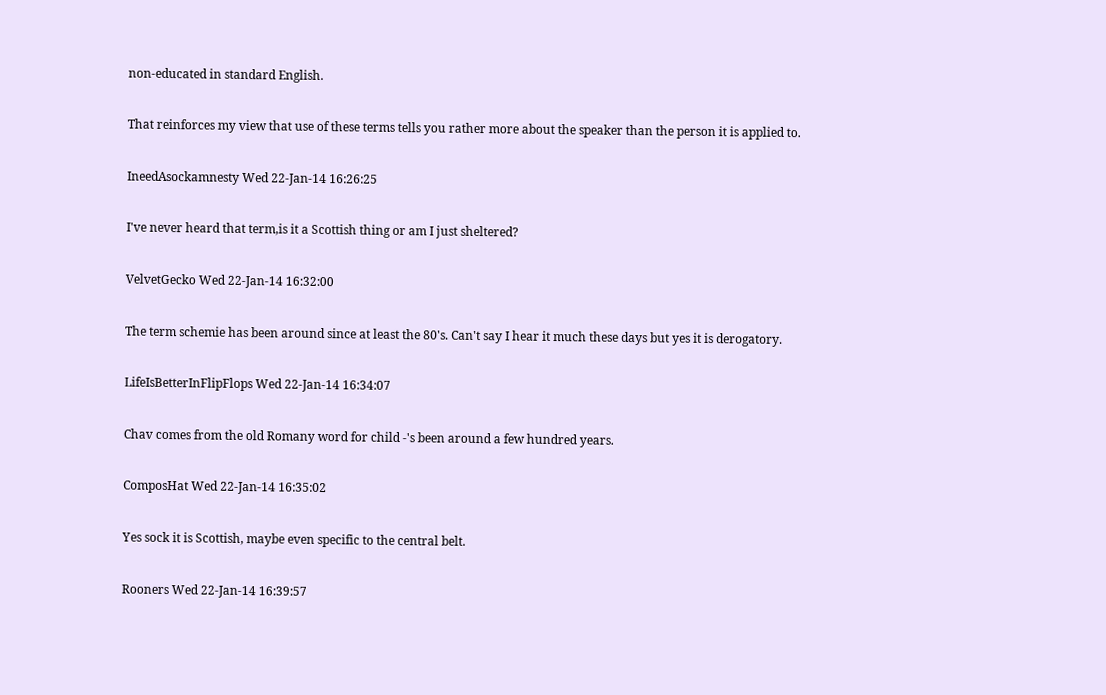non-educated in standard English.

That reinforces my view that use of these terms tells you rather more about the speaker than the person it is applied to.

IneedAsockamnesty Wed 22-Jan-14 16:26:25

I've never heard that term,is it a Scottish thing or am I just sheltered?

VelvetGecko Wed 22-Jan-14 16:32:00

The term schemie has been around since at least the 80's. Can't say I hear it much these days but yes it is derogatory.

LifeIsBetterInFlipFlops Wed 22-Jan-14 16:34:07

Chav comes from the old Romany word for child -'s been around a few hundred years.

ComposHat Wed 22-Jan-14 16:35:02

Yes sock it is Scottish, maybe even specific to the central belt.

Rooners Wed 22-Jan-14 16:39:57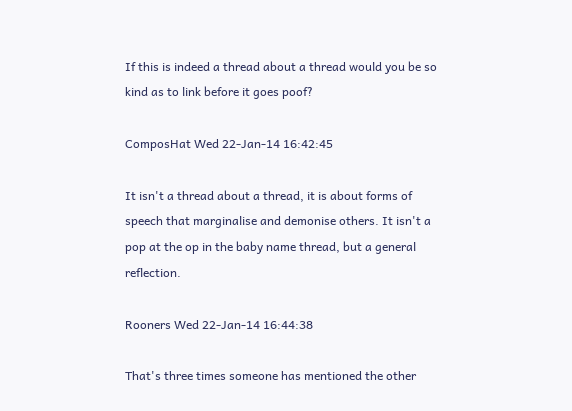If this is indeed a thread about a thread would you be so kind as to link before it goes poof?

ComposHat Wed 22-Jan-14 16:42:45

It isn't a thread about a thread, it is about forms of speech that marginalise and demonise others. It isn't a pop at the op in the baby name thread, but a general reflection.

Rooners Wed 22-Jan-14 16:44:38

That's three times someone has mentioned the other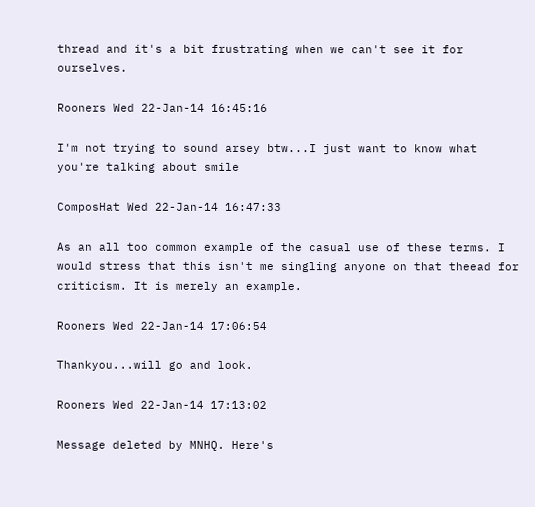thread and it's a bit frustrating when we can't see it for ourselves.

Rooners Wed 22-Jan-14 16:45:16

I'm not trying to sound arsey btw...I just want to know what you're talking about smile

ComposHat Wed 22-Jan-14 16:47:33

As an all too common example of the casual use of these terms. I would stress that this isn't me singling anyone on that theead for criticism. It is merely an example.

Rooners Wed 22-Jan-14 17:06:54

Thankyou...will go and look.

Rooners Wed 22-Jan-14 17:13:02

Message deleted by MNHQ. Here's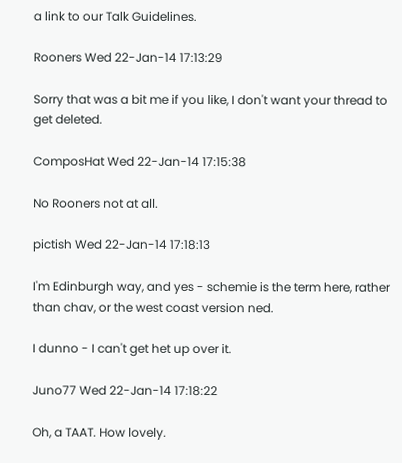a link to our Talk Guidelines.

Rooners Wed 22-Jan-14 17:13:29

Sorry that was a bit me if you like, I don't want your thread to get deleted.

ComposHat Wed 22-Jan-14 17:15:38

No Rooners not at all.

pictish Wed 22-Jan-14 17:18:13

I'm Edinburgh way, and yes - schemie is the term here, rather than chav, or the west coast version ned.

I dunno - I can't get het up over it.

Juno77 Wed 22-Jan-14 17:18:22

Oh, a TAAT. How lovely.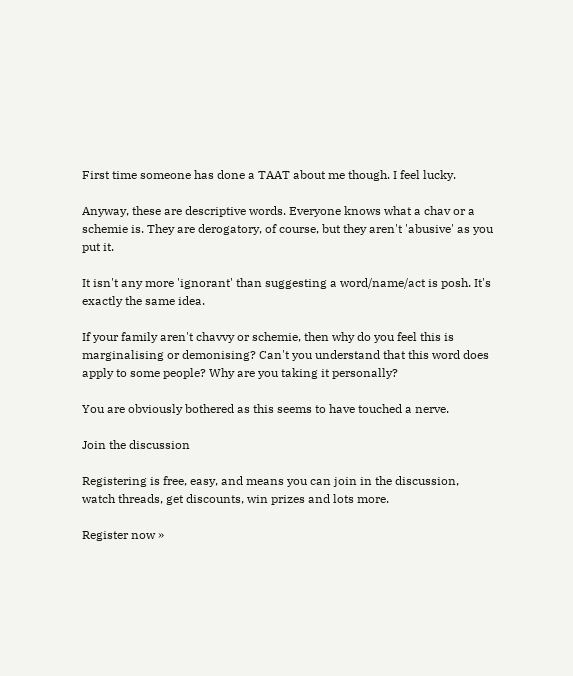First time someone has done a TAAT about me though. I feel lucky.

Anyway, these are descriptive words. Everyone knows what a chav or a schemie is. They are derogatory, of course, but they aren't 'abusive' as you put it.

It isn't any more 'ignorant' than suggesting a word/name/act is posh. It's exactly the same idea.

If your family aren't chavvy or schemie, then why do you feel this is marginalising or demonising? Can't you understand that this word does apply to some people? Why are you taking it personally?

You are obviously bothered as this seems to have touched a nerve.

Join the discussion

Registering is free, easy, and means you can join in the discussion, watch threads, get discounts, win prizes and lots more.

Register now »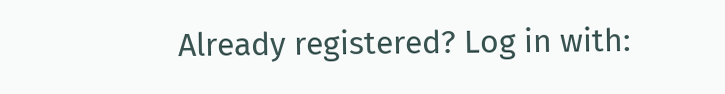Already registered? Log in with: